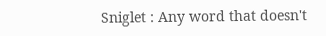Sniglet : Any word that doesn't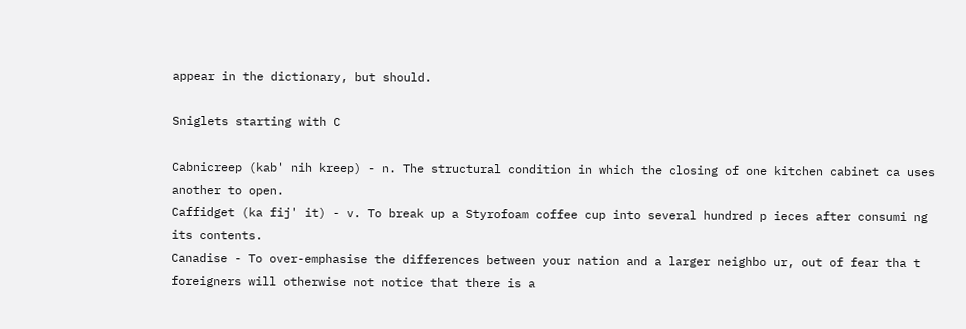appear in the dictionary, but should.

Sniglets starting with C

Cabnicreep (kab' nih kreep) - n. The structural condition in which the closing of one kitchen cabinet ca uses another to open.
Caffidget (ka fij' it) - v. To break up a Styrofoam coffee cup into several hundred p ieces after consumi ng its contents.
Canadise - To over-emphasise the differences between your nation and a larger neighbo ur, out of fear tha t foreigners will otherwise not notice that there is a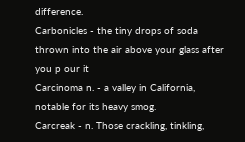difference.
Carbonicles - the tiny drops of soda thrown into the air above your glass after you p our it
Carcinoma n. - a valley in California, notable for its heavy smog.
Carcreak - n. Those crackling, tinkling,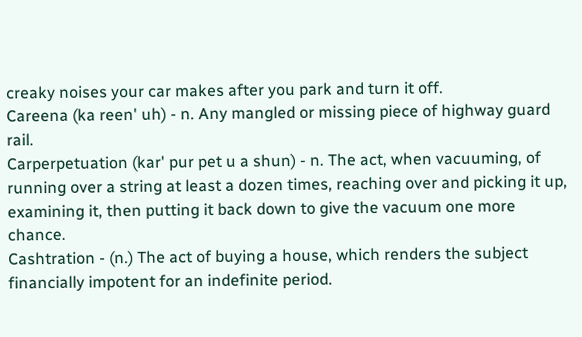creaky noises your car makes after you park and turn it off.
Careena (ka reen' uh) - n. Any mangled or missing piece of highway guard rail.
Carperpetuation (kar' pur pet u a shun) - n. The act, when vacuuming, of running over a string at least a dozen times, reaching over and picking it up, examining it, then putting it back down to give the vacuum one more chance.
Cashtration - (n.) The act of buying a house, which renders the subject financially impotent for an indefinite period.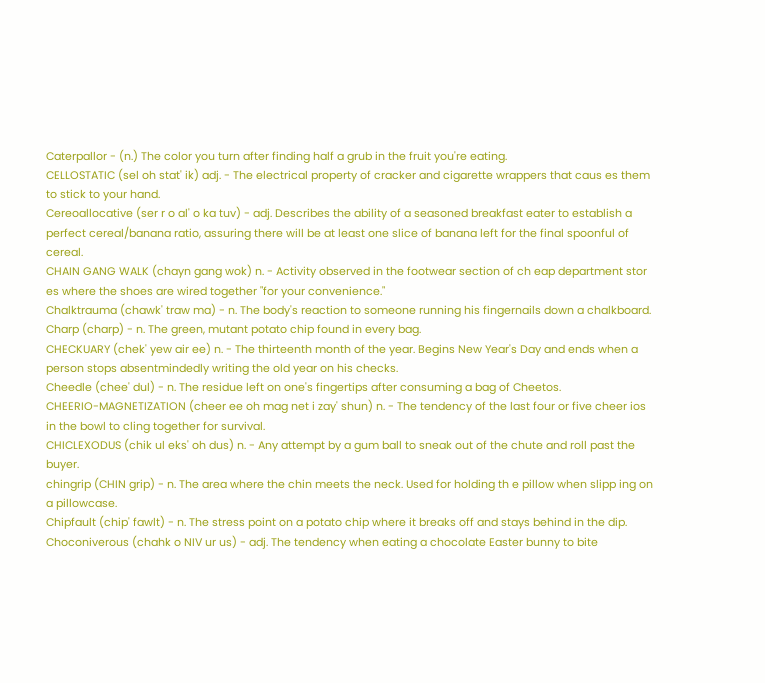Caterpallor - (n.) The color you turn after finding half a grub in the fruit you're eating.
CELLOSTATIC (sel oh stat' ik) adj. - The electrical property of cracker and cigarette wrappers that caus es them to stick to your hand.
Cereoallocative (ser r o al' o ka tuv) - adj. Describes the ability of a seasoned breakfast eater to establish a perfect cereal/banana ratio, assuring there will be at least one slice of banana left for the final spoonful of cereal.
CHAIN GANG WALK (chayn gang wok) n. - Activity observed in the footwear section of ch eap department stor es where the shoes are wired together "for your convenience."
Chalktrauma (chawk' traw ma) - n. The body's reaction to someone running his fingernails down a chalkboard.
Charp (charp) - n. The green, mutant potato chip found in every bag.
CHECKUARY (chek' yew air ee) n. - The thirteenth month of the year. Begins New Year's Day and ends when a person stops absentmindedly writing the old year on his checks.
Cheedle (chee' dul) - n. The residue left on one's fingertips after consuming a bag of Cheetos.
CHEERIO-MAGNETIZATION (cheer ee oh mag net i zay' shun) n. - The tendency of the last four or five cheer ios in the bowl to cling together for survival.
CHICLEXODUS (chik ul eks' oh dus) n. - Any attempt by a gum ball to sneak out of the chute and roll past the buyer.
chingrip (CHIN grip) - n. The area where the chin meets the neck. Used for holding th e pillow when slipp ing on a pillowcase.
Chipfault (chip' fawlt) - n. The stress point on a potato chip where it breaks off and stays behind in the dip.
Choconiverous (chahk o NIV ur us) - adj. The tendency when eating a chocolate Easter bunny to bite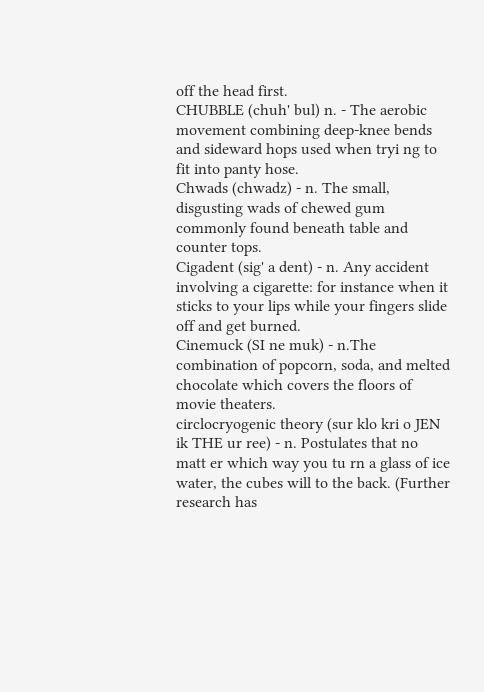off the head first.
CHUBBLE (chuh' bul) n. - The aerobic movement combining deep-knee bends and sideward hops used when tryi ng to fit into panty hose.
Chwads (chwadz) - n. The small, disgusting wads of chewed gum commonly found beneath table and counter tops.
Cigadent (sig' a dent) - n. Any accident involving a cigarette: for instance when it sticks to your lips while your fingers slide off and get burned.
Cinemuck (SI ne muk) - n.The combination of popcorn, soda, and melted chocolate which covers the floors of movie theaters.
circlocryogenic theory (sur klo kri o JEN ik THE ur ree) - n. Postulates that no matt er which way you tu rn a glass of ice water, the cubes will to the back. (Further research has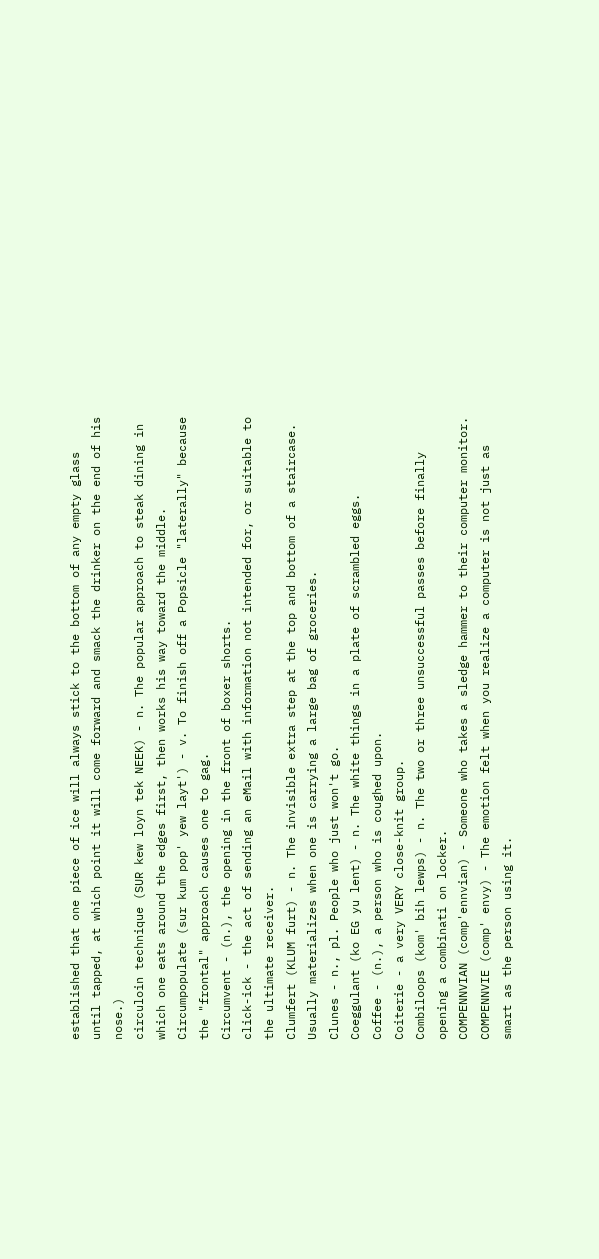established that one piece of ice will always stick to the bottom of any empty glass until tapped, at which point it will come forward and smack the drinker on the end of his nose.)
circuloin technique (SUR kew loyn tek NEEK) - n. The popular approach to steak dining in which one eats around the edges first, then works his way toward the middle.
Circumpopulate (sur kum pop' yew layt') - v. To finish off a Popsicle "laterally" because the "frontal" approach causes one to gag.
Circumvent - (n.), the opening in the front of boxer shorts.
click-ick - the act of sending an eMail with information not intended for, or suitable to the ultimate receiver.
Clumfert (KLUM furt) - n. The invisible extra step at the top and bottom of a staircase. Usually materializes when one is carrying a large bag of groceries.
Clunes - n., pl. People who just won't go.
Coeggulant (ko EG yu lent) - n. The white things in a plate of scrambled eggs.
Coffee - (n.), a person who is coughed upon.
Coiterie - a very VERY close-knit group.
Combiloops (kom' bih lewps) - n. The two or three unsuccessful passes before finally opening a combinati on locker.
COMPENNVIAN (comp'ennvian) - Someone who takes a sledge hammer to their computer monitor.
COMPENNVIE (comp' envy) - The emotion felt when you realize a computer is not just as smart as the person using it.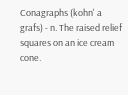Conagraphs (kohn' a grafs) - n. The raised relief squares on an ice cream cone.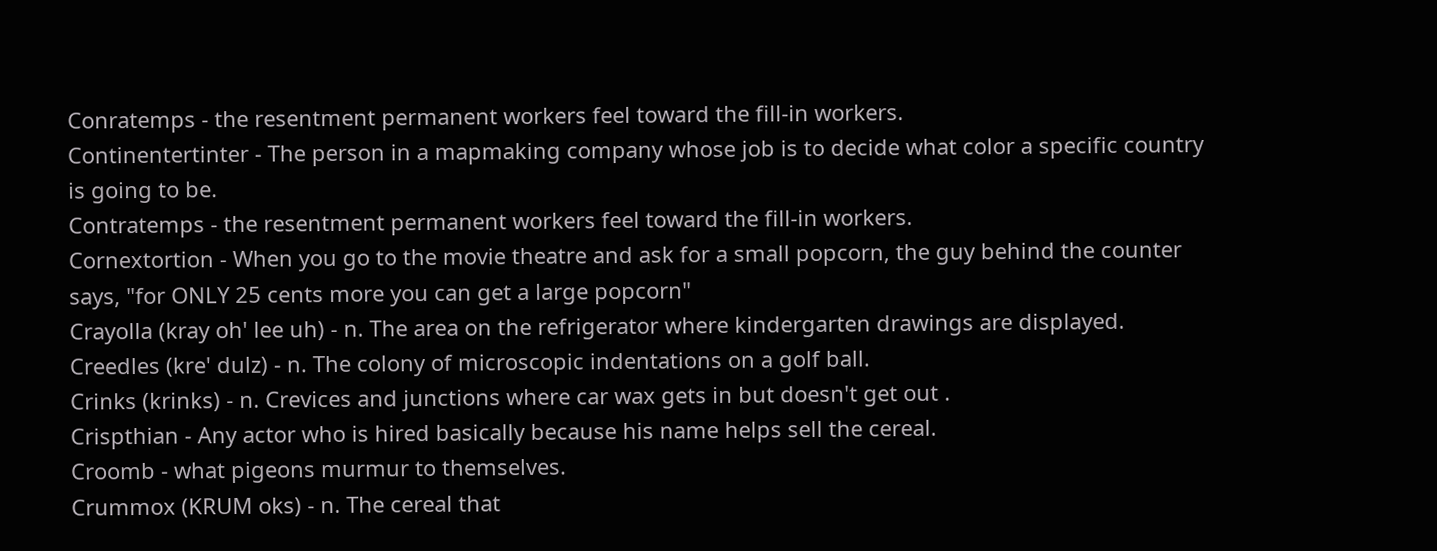Conratemps - the resentment permanent workers feel toward the fill-in workers.
Continentertinter - The person in a mapmaking company whose job is to decide what color a specific country is going to be.
Contratemps - the resentment permanent workers feel toward the fill-in workers.
Cornextortion - When you go to the movie theatre and ask for a small popcorn, the guy behind the counter says, "for ONLY 25 cents more you can get a large popcorn"
Crayolla (kray oh' lee uh) - n. The area on the refrigerator where kindergarten drawings are displayed.
Creedles (kre' dulz) - n. The colony of microscopic indentations on a golf ball.
Crinks (krinks) - n. Crevices and junctions where car wax gets in but doesn't get out .
Crispthian - Any actor who is hired basically because his name helps sell the cereal.
Croomb - what pigeons murmur to themselves.
Crummox (KRUM oks) - n. The cereal that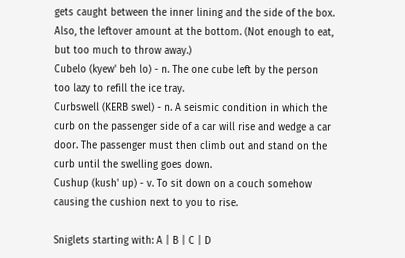gets caught between the inner lining and the side of the box. Also, the leftover amount at the bottom. (Not enough to eat, but too much to throw away.)
Cubelo (kyew' beh lo) - n. The one cube left by the person too lazy to refill the ice tray.
Curbswell (KERB swel) - n. A seismic condition in which the curb on the passenger side of a car will rise and wedge a car door. The passenger must then climb out and stand on the curb until the swelling goes down.
Cushup (kush' up) - v. To sit down on a couch somehow causing the cushion next to you to rise.

Sniglets starting with: A | B | C | D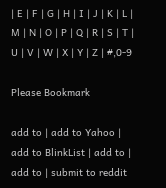| E | F | G | H | I | J | K | L | M | N | O | P | Q | R | S | T | U | V | W | X | Y | Z | #,0-9

Please Bookmark

add to | add to Yahoo | add to BlinkList | add to | add to | submit to reddit